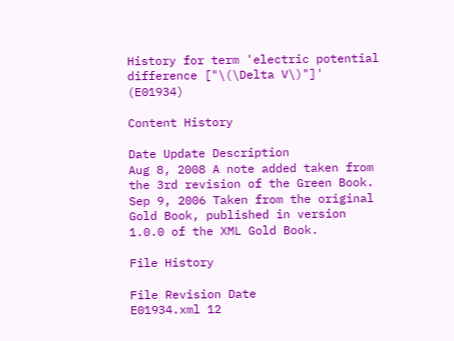History for term 'electric potential difference ["\(\Delta V\)"]' (E01934)

Content History

Date Update Description
Aug 8, 2008 A note added taken from the 3rd revision of the Green Book.
Sep 9, 2006 Taken from the original Gold Book, published in version 1.0.0 of the XML Gold Book.

File History

File Revision Date
E01934.xml 12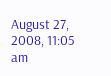August 27, 2008, 11:05 am